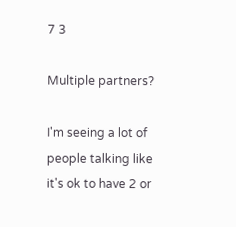7 3

Multiple partners?

I'm seeing a lot of people talking like it's ok to have 2 or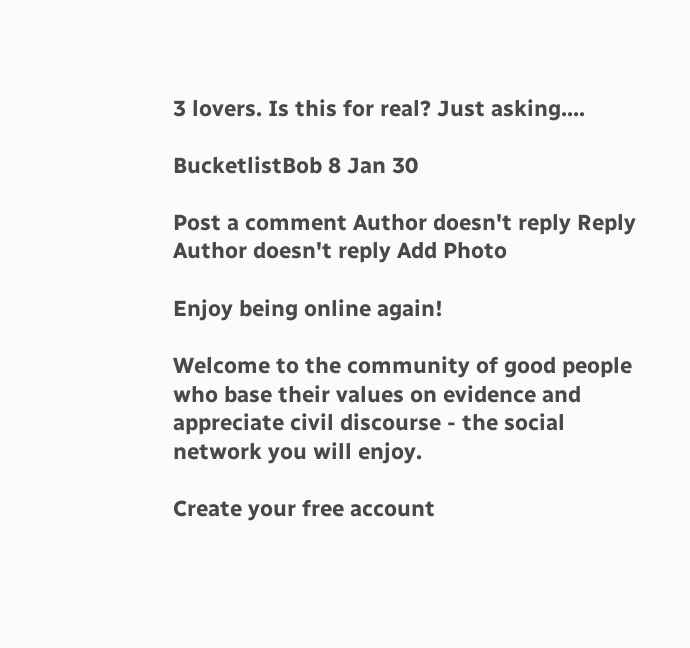3 lovers. Is this for real? Just asking....

BucketlistBob 8 Jan 30

Post a comment Author doesn't reply Reply Author doesn't reply Add Photo

Enjoy being online again!

Welcome to the community of good people who base their values on evidence and appreciate civil discourse - the social network you will enjoy.

Create your free account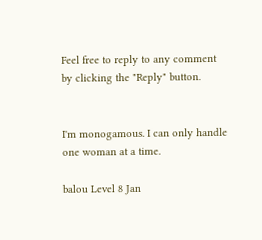Feel free to reply to any comment by clicking the "Reply" button.


I'm monogamous. I can only handle one woman at a time.

balou Level 8 Jan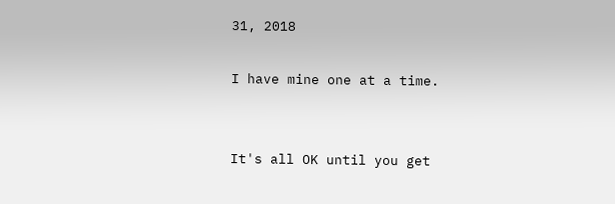31, 2018

I have mine one at a time.


It's all OK until you get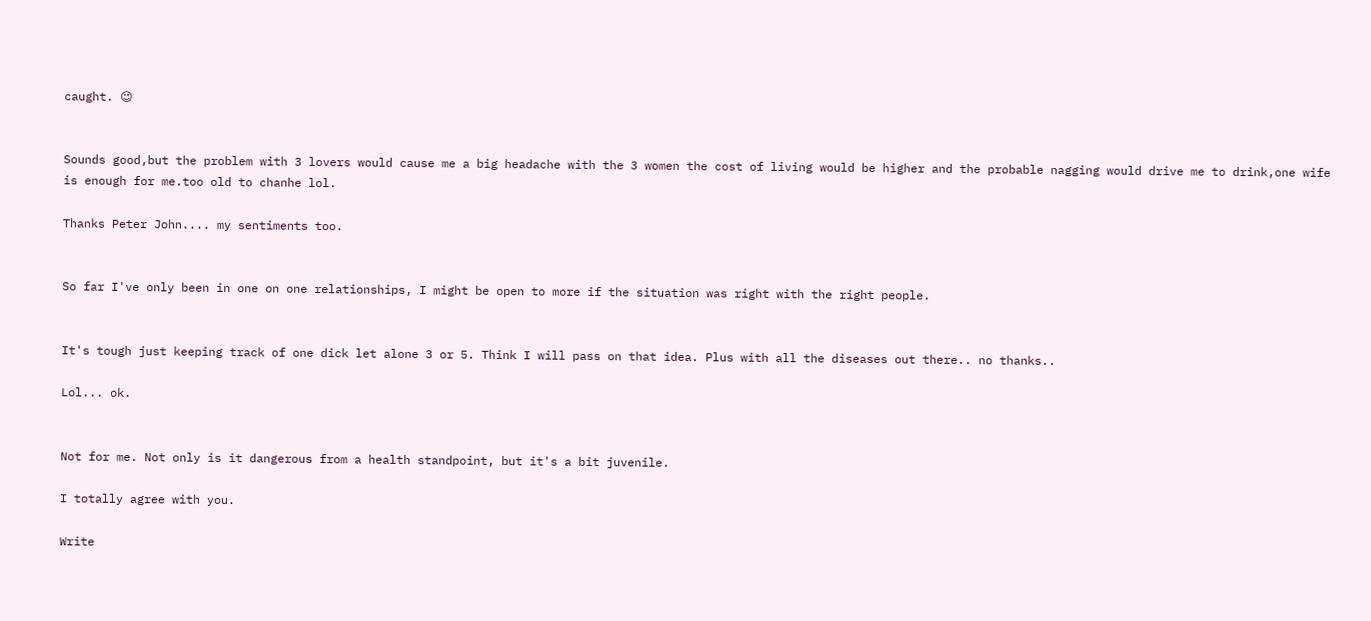caught. 😉


Sounds good,but the problem with 3 lovers would cause me a big headache with the 3 women the cost of living would be higher and the probable nagging would drive me to drink,one wife is enough for me.too old to chanhe lol.

Thanks Peter John.... my sentiments too.


So far I've only been in one on one relationships, I might be open to more if the situation was right with the right people.


It's tough just keeping track of one dick let alone 3 or 5. Think I will pass on that idea. Plus with all the diseases out there.. no thanks..

Lol... ok.


Not for me. Not only is it dangerous from a health standpoint, but it's a bit juvenile.

I totally agree with you.

Write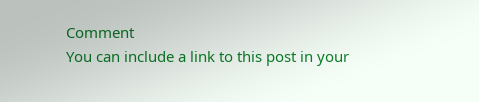Comment
You can include a link to this post in your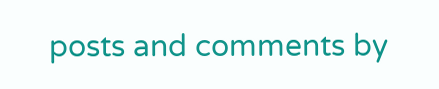posts and comments by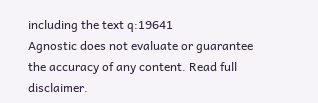including the text q:19641
Agnostic does not evaluate or guarantee the accuracy of any content. Read full disclaimer.